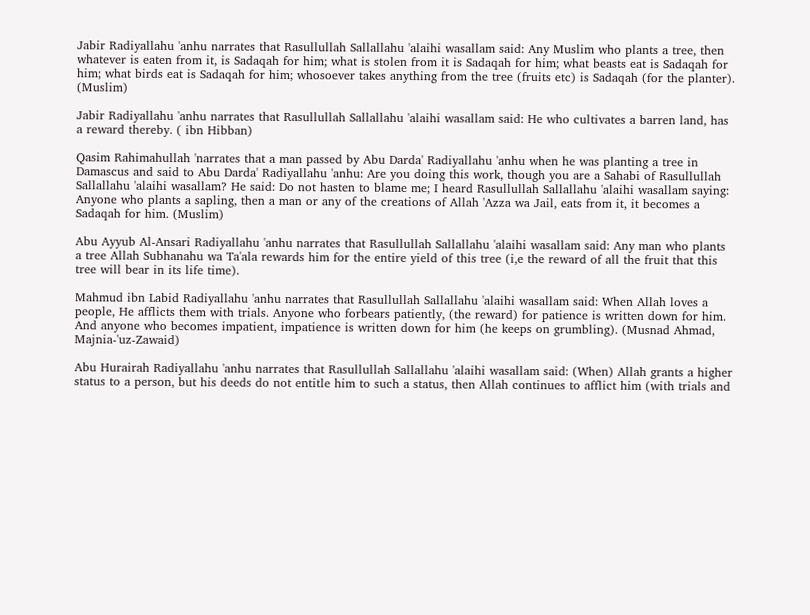Jabir Radiyallahu 'anhu narrates that Rasullullah Sallallahu 'alaihi wasallam said: Any Muslim who plants a tree, then whatever is eaten from it, is Sadaqah for him; what is stolen from it is Sadaqah for him; what beasts eat is Sadaqah for him; what birds eat is Sadaqah for him; whosoever takes anything from the tree (fruits etc) is Sadaqah (for the planter). (Muslim)

Jabir Radiyallahu 'anhu narrates that Rasullullah Sallallahu 'alaihi wasallam said: He who cultivates a barren land, has a reward thereby. ( ibn Hibban)

Qasim Rahimahullah 'narrates that a man passed by Abu Darda' Radiyallahu 'anhu when he was planting a tree in Damascus and said to Abu Darda' Radiyallahu 'anhu: Are you doing this work, though you are a Sahabi of Rasullullah Sallallahu 'alaihi wasallam? He said: Do not hasten to blame me; I heard Rasullullah Sallallahu 'alaihi wasallam saying: Anyone who plants a sapling, then a man or any of the creations of Allah 'Azza wa Jail, eats from it, it becomes a Sadaqah for him. (Muslim)

Abu Ayyub Al-Ansari Radiyallahu 'anhu narrates that Rasullullah Sallallahu 'alaihi wasallam said: Any man who plants a tree Allah Subhanahu wa Ta'ala rewards him for the entire yield of this tree (i,e the reward of all the fruit that this tree will bear in its life time).

Mahmud ibn Labid Radiyallahu 'anhu narrates that Rasullullah Sallallahu 'alaihi wasallam said: When Allah loves a people, He afflicts them with trials. Anyone who forbears patiently, (the reward) for patience is written down for him. And anyone who becomes impatient, impatience is written down for him (he keeps on grumbling). (Musnad Ahmad, Majnia-'uz-Zawaid)

Abu Hurairah Radiyallahu 'anhu narrates that Rasullullah Sallallahu 'alaihi wasallam said: (When) Allah grants a higher status to a person, but his deeds do not entitle him to such a status, then Allah continues to afflict him (with trials and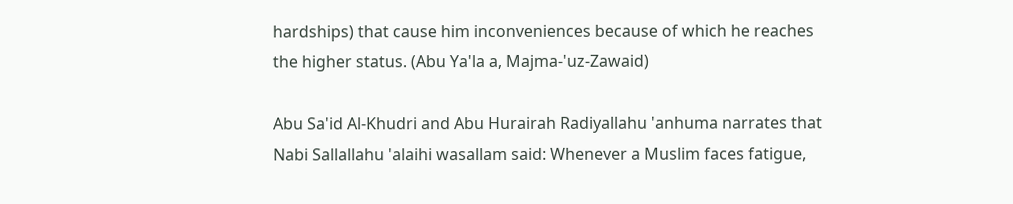hardships) that cause him inconveniences because of which he reaches the higher status. (Abu Ya'la a, Majma-'uz-Zawaid)

Abu Sa'id Al-Khudri and Abu Hurairah Radiyallahu 'anhuma narrates that Nabi Sallallahu 'alaihi wasallam said: Whenever a Muslim faces fatigue,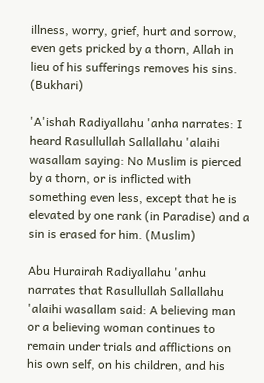illness, worry, grief, hurt and sorrow, even gets pricked by a thorn, Allah in lieu of his sufferings removes his sins. (Bukhari)

'A'ishah Radiyallahu 'anha narrates: I heard Rasullullah Sallallahu 'alaihi wasallam saying: No Muslim is pierced by a thorn, or is inflicted with something even less, except that he is elevated by one rank (in Paradise) and a sin is erased for him. (Muslim)

Abu Hurairah Radiyallahu 'anhu narrates that Rasullullah Sallallahu 'alaihi wasallam said: A believing man or a believing woman continues to remain under trials and afflictions on his own self, on his children, and his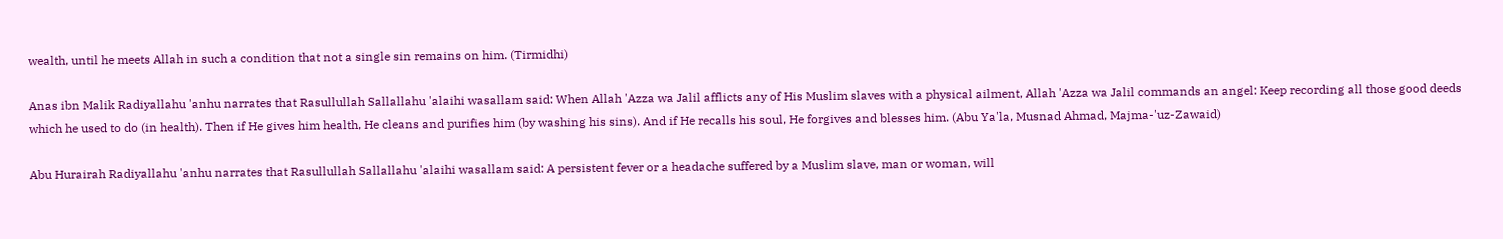wealth, until he meets Allah in such a condition that not a single sin remains on him. (Tirmidhi)

Anas ibn Malik Radiyallahu 'anhu narrates that Rasullullah Sallallahu 'alaihi wasallam said: When Allah 'Azza wa Jalil afflicts any of His Muslim slaves with a physical ailment, Allah 'Azza wa Jalil commands an angel: Keep recording all those good deeds which he used to do (in health). Then if He gives him health, He cleans and purifies him (by washing his sins). And if He recalls his soul, He forgives and blesses him. (Abu Ya'la, Musnad Ahmad, Majma-'uz-Zawaid)

Abu Hurairah Radiyallahu 'anhu narrates that Rasullullah Sallallahu 'alaihi wasallam said: A persistent fever or a headache suffered by a Muslim slave, man or woman, will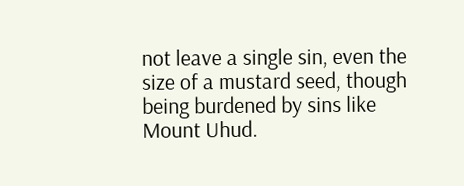not leave a single sin, even the size of a mustard seed, though being burdened by sins like Mount Uhud.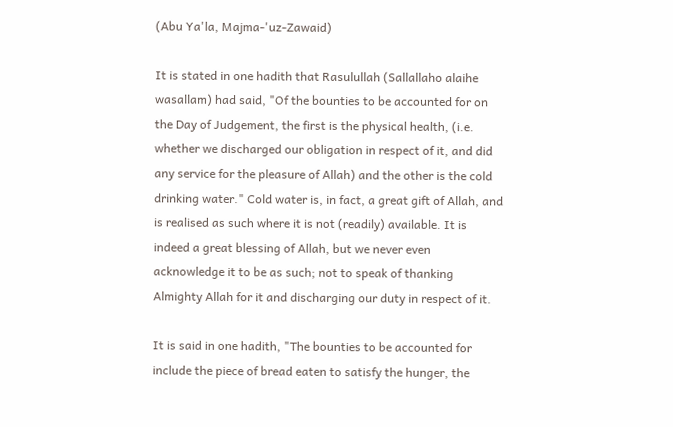(Abu Ya'la, Majma-'uz-Zawaid)

It is stated in one hadith that Rasulullah (Sallallaho alaihe wasallam) had said, "Of the bounties to be accounted for on the Day of Judgement, the first is the physical health, (i.e. whether we discharged our obligation in respect of it, and did any service for the pleasure of Allah) and the other is the cold drinking water." Cold water is, in fact, a great gift of Allah, and is realised as such where it is not (readily) available. It is indeed a great blessing of Allah, but we never even acknowledge it to be as such; not to speak of thanking Almighty Allah for it and discharging our duty in respect of it.

It is said in one hadith, "The bounties to be accounted for include the piece of bread eaten to satisfy the hunger, the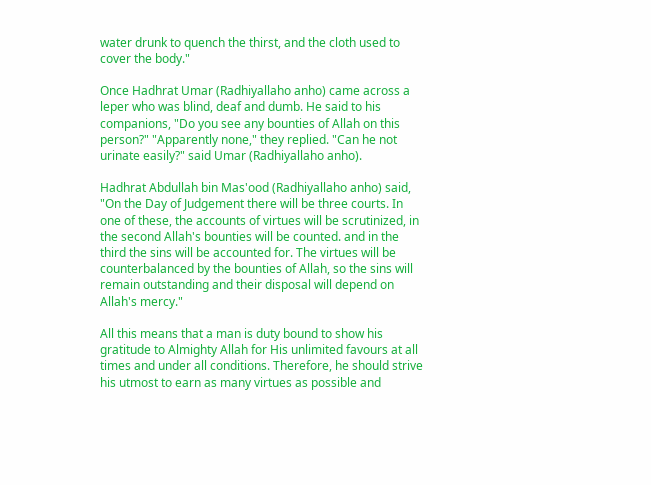water drunk to quench the thirst, and the cloth used to cover the body."

Once Hadhrat Umar (Radhiyallaho anho) came across a leper who was blind, deaf and dumb. He said to his companions, "Do you see any bounties of Allah on this person?" "Apparently none," they replied. "Can he not urinate easily?" said Umar (Radhiyallaho anho).

Hadhrat Abdullah bin Mas'ood (Radhiyallaho anho) said, "On the Day of Judgement there will be three courts. In one of these, the accounts of virtues will be scrutinized, in the second Allah's bounties will be counted. and in the third the sins will be accounted for. The virtues will be counterbalanced by the bounties of Allah, so the sins will remain outstanding and their disposal will depend on Allah's mercy."

All this means that a man is duty bound to show his gratitude to Almighty Allah for His unlimited favours at all times and under all conditions. Therefore, he should strive his utmost to earn as many virtues as possible and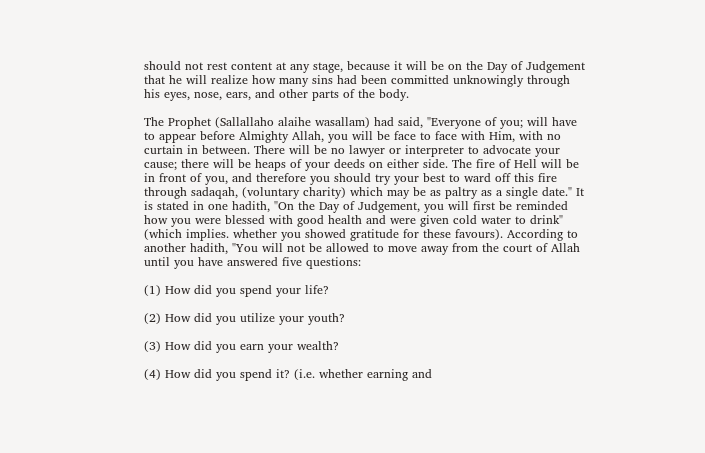should not rest content at any stage, because it will be on the Day of Judgement that he will realize how many sins had been committed unknowingly through his eyes, nose, ears, and other parts of the body.

The Prophet (Sallallaho alaihe wasallam) had said, "Everyone of you; will have to appear before Almighty Allah, you will be face to face with Him, with no curtain in between. There will be no lawyer or interpreter to advocate your cause; there will be heaps of your deeds on either side. The fire of Hell will be in front of you, and therefore you should try your best to ward off this fire through sadaqah, (voluntary charity) which may be as paltry as a single date." It is stated in one hadith, "On the Day of Judgement, you will first be reminded how you were blessed with good health and were given cold water to drink" (which implies. whether you showed gratitude for these favours). According to another hadith, "You will not be allowed to move away from the court of Allah until you have answered five questions:

(1) How did you spend your life?

(2) How did you utilize your youth?

(3) How did you earn your wealth?

(4) How did you spend it? (i.e. whether earning and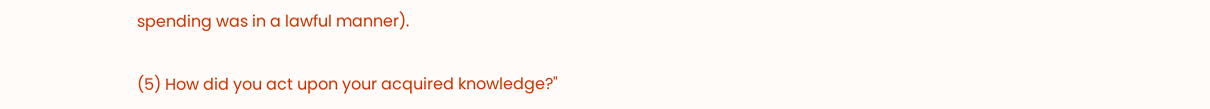spending was in a lawful manner).

(5) How did you act upon your acquired knowledge?"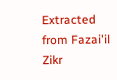Extracted from Fazai'il Zikr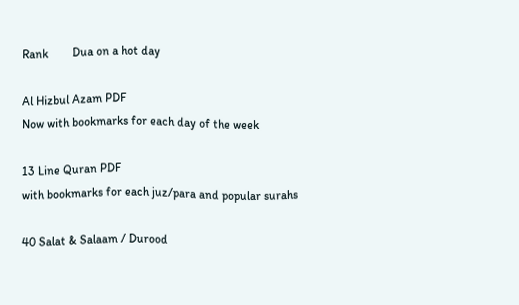Rank        Dua on a hot day

Al Hizbul Azam PDF
Now with bookmarks for each day of the week

13 Line Quran PDF
with bookmarks for each juz/para and popular surahs

40 Salat & Salaam / Durood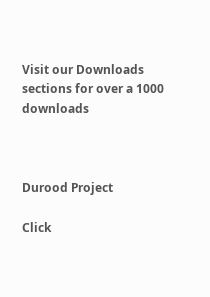Visit our Downloads sections for over a 1000 downloads



Durood Project

Click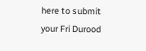here to submit your Fri Durood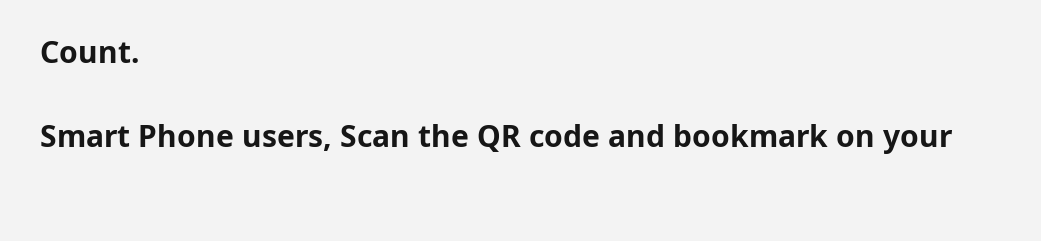Count.

Smart Phone users, Scan the QR code and bookmark on your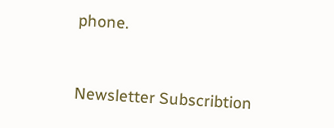phone.


Newsletter Subscribtion